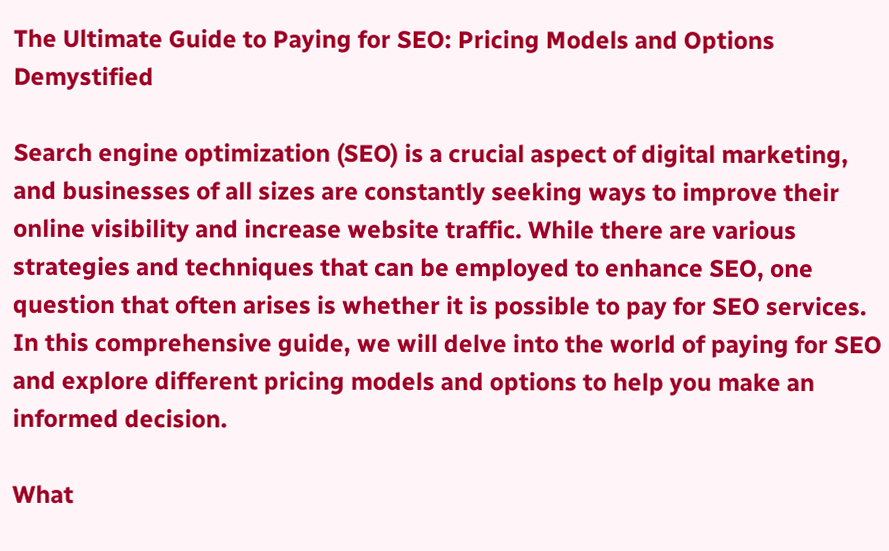The Ultimate Guide to Paying for SEO: Pricing Models and Options Demystified

Search engine optimization (SEO) is a crucial aspect of digital marketing, and businesses of all sizes are constantly seeking ways to improve their online visibility and increase website traffic. While there are various strategies and techniques that can be employed to enhance SEO, one question that often arises is whether it is possible to pay for SEO services. In this comprehensive guide, we will delve into the world of paying for SEO and explore different pricing models and options to help you make an informed decision.

What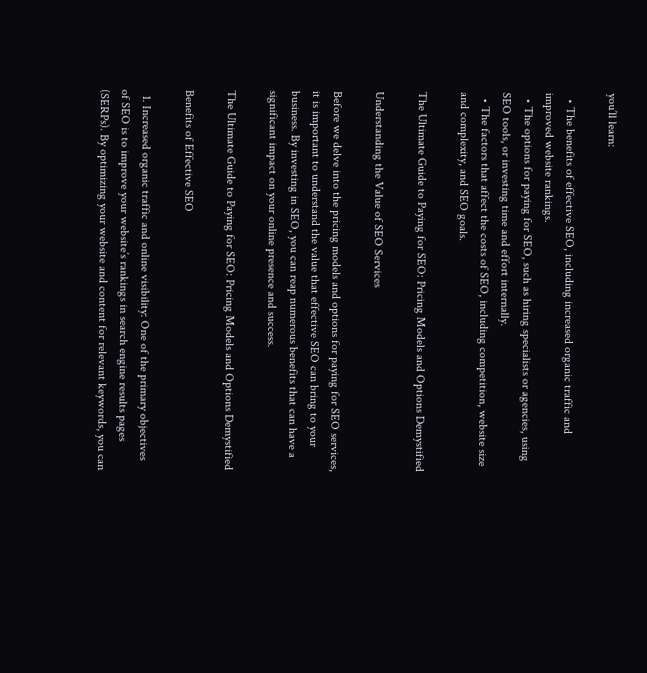you’ll learn:

  • The benefits of effective SEO, including increased organic traffic and improved website rankings.
  • The options for paying for SEO, such as hiring specialists or agencies, using SEO tools, or investing time and effort internally.
  • The factors that affect the costs of SEO, including competition, website size and complexity, and SEO goals.

The Ultimate Guide to Paying for SEO: Pricing Models and Options Demystified

Understanding the Value of SEO Services

Before we delve into the pricing models and options for paying for SEO services, it is important to understand the value that effective SEO can bring to your business. By investing in SEO, you can reap numerous benefits that can have a significant impact on your online presence and success.

The Ultimate Guide to Paying for SEO: Pricing Models and Options Demystified

Benefits of Effective SEO

  1. Increased organic traffic and online visibility: One of the primary objectives of SEO is to improve your website’s rankings in search engine results pages (SERPs). By optimizing your website and content for relevant keywords, you can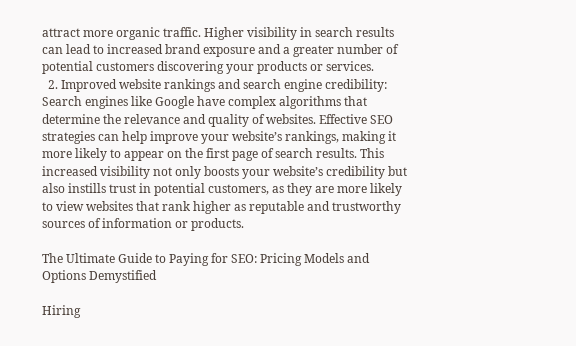attract more organic traffic. Higher visibility in search results can lead to increased brand exposure and a greater number of potential customers discovering your products or services.
  2. Improved website rankings and search engine credibility: Search engines like Google have complex algorithms that determine the relevance and quality of websites. Effective SEO strategies can help improve your website’s rankings, making it more likely to appear on the first page of search results. This increased visibility not only boosts your website’s credibility but also instills trust in potential customers, as they are more likely to view websites that rank higher as reputable and trustworthy sources of information or products.

The Ultimate Guide to Paying for SEO: Pricing Models and Options Demystified

Hiring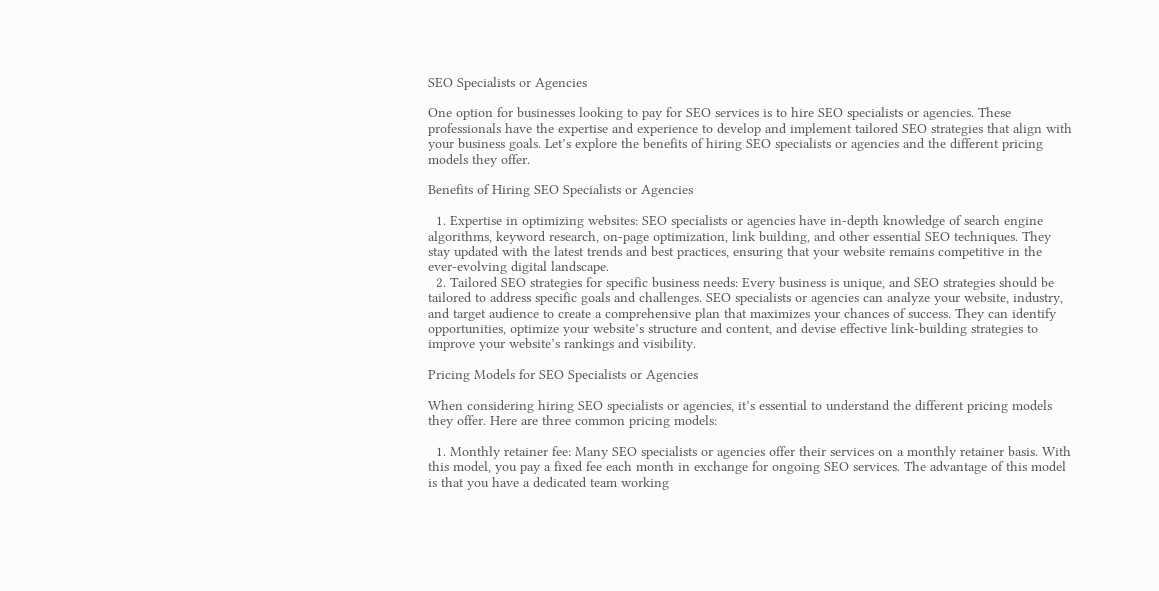SEO Specialists or Agencies

One option for businesses looking to pay for SEO services is to hire SEO specialists or agencies. These professionals have the expertise and experience to develop and implement tailored SEO strategies that align with your business goals. Let’s explore the benefits of hiring SEO specialists or agencies and the different pricing models they offer.

Benefits of Hiring SEO Specialists or Agencies

  1. Expertise in optimizing websites: SEO specialists or agencies have in-depth knowledge of search engine algorithms, keyword research, on-page optimization, link building, and other essential SEO techniques. They stay updated with the latest trends and best practices, ensuring that your website remains competitive in the ever-evolving digital landscape.
  2. Tailored SEO strategies for specific business needs: Every business is unique, and SEO strategies should be tailored to address specific goals and challenges. SEO specialists or agencies can analyze your website, industry, and target audience to create a comprehensive plan that maximizes your chances of success. They can identify opportunities, optimize your website’s structure and content, and devise effective link-building strategies to improve your website’s rankings and visibility.

Pricing Models for SEO Specialists or Agencies

When considering hiring SEO specialists or agencies, it’s essential to understand the different pricing models they offer. Here are three common pricing models:

  1. Monthly retainer fee: Many SEO specialists or agencies offer their services on a monthly retainer basis. With this model, you pay a fixed fee each month in exchange for ongoing SEO services. The advantage of this model is that you have a dedicated team working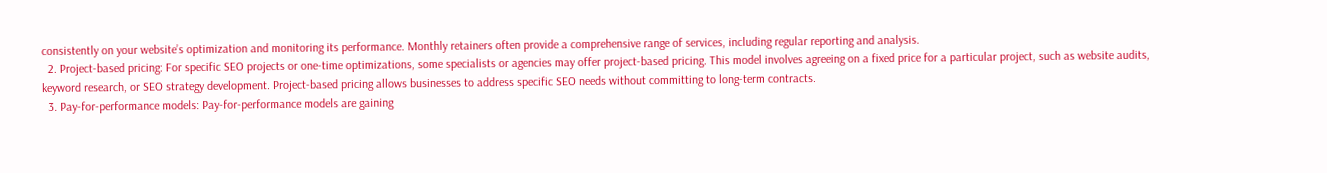consistently on your website’s optimization and monitoring its performance. Monthly retainers often provide a comprehensive range of services, including regular reporting and analysis.
  2. Project-based pricing: For specific SEO projects or one-time optimizations, some specialists or agencies may offer project-based pricing. This model involves agreeing on a fixed price for a particular project, such as website audits, keyword research, or SEO strategy development. Project-based pricing allows businesses to address specific SEO needs without committing to long-term contracts.
  3. Pay-for-performance models: Pay-for-performance models are gaining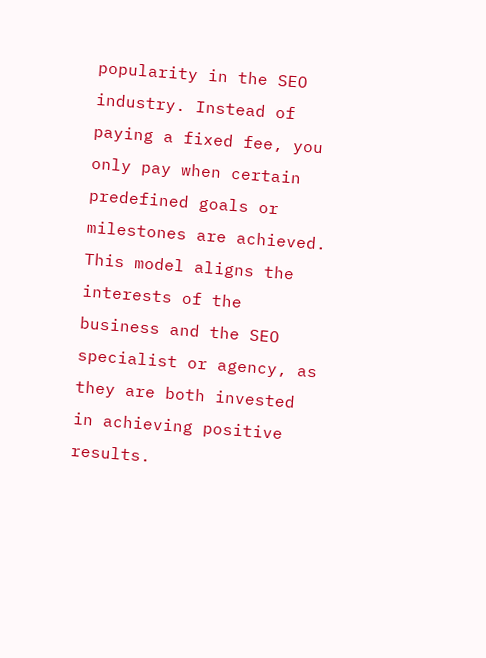popularity in the SEO industry. Instead of paying a fixed fee, you only pay when certain predefined goals or milestones are achieved. This model aligns the interests of the business and the SEO specialist or agency, as they are both invested in achieving positive results.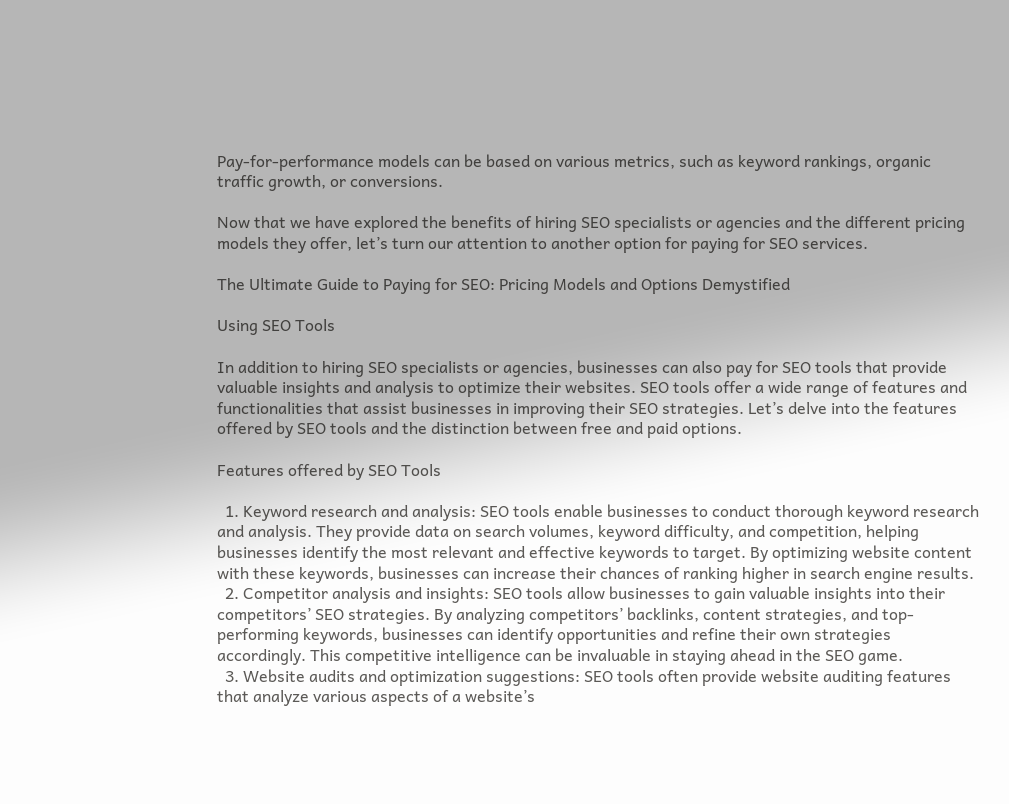Pay-for-performance models can be based on various metrics, such as keyword rankings, organic traffic growth, or conversions.

Now that we have explored the benefits of hiring SEO specialists or agencies and the different pricing models they offer, let’s turn our attention to another option for paying for SEO services.

The Ultimate Guide to Paying for SEO: Pricing Models and Options Demystified

Using SEO Tools

In addition to hiring SEO specialists or agencies, businesses can also pay for SEO tools that provide valuable insights and analysis to optimize their websites. SEO tools offer a wide range of features and functionalities that assist businesses in improving their SEO strategies. Let’s delve into the features offered by SEO tools and the distinction between free and paid options.

Features offered by SEO Tools

  1. Keyword research and analysis: SEO tools enable businesses to conduct thorough keyword research and analysis. They provide data on search volumes, keyword difficulty, and competition, helping businesses identify the most relevant and effective keywords to target. By optimizing website content with these keywords, businesses can increase their chances of ranking higher in search engine results.
  2. Competitor analysis and insights: SEO tools allow businesses to gain valuable insights into their competitors’ SEO strategies. By analyzing competitors’ backlinks, content strategies, and top-performing keywords, businesses can identify opportunities and refine their own strategies accordingly. This competitive intelligence can be invaluable in staying ahead in the SEO game.
  3. Website audits and optimization suggestions: SEO tools often provide website auditing features that analyze various aspects of a website’s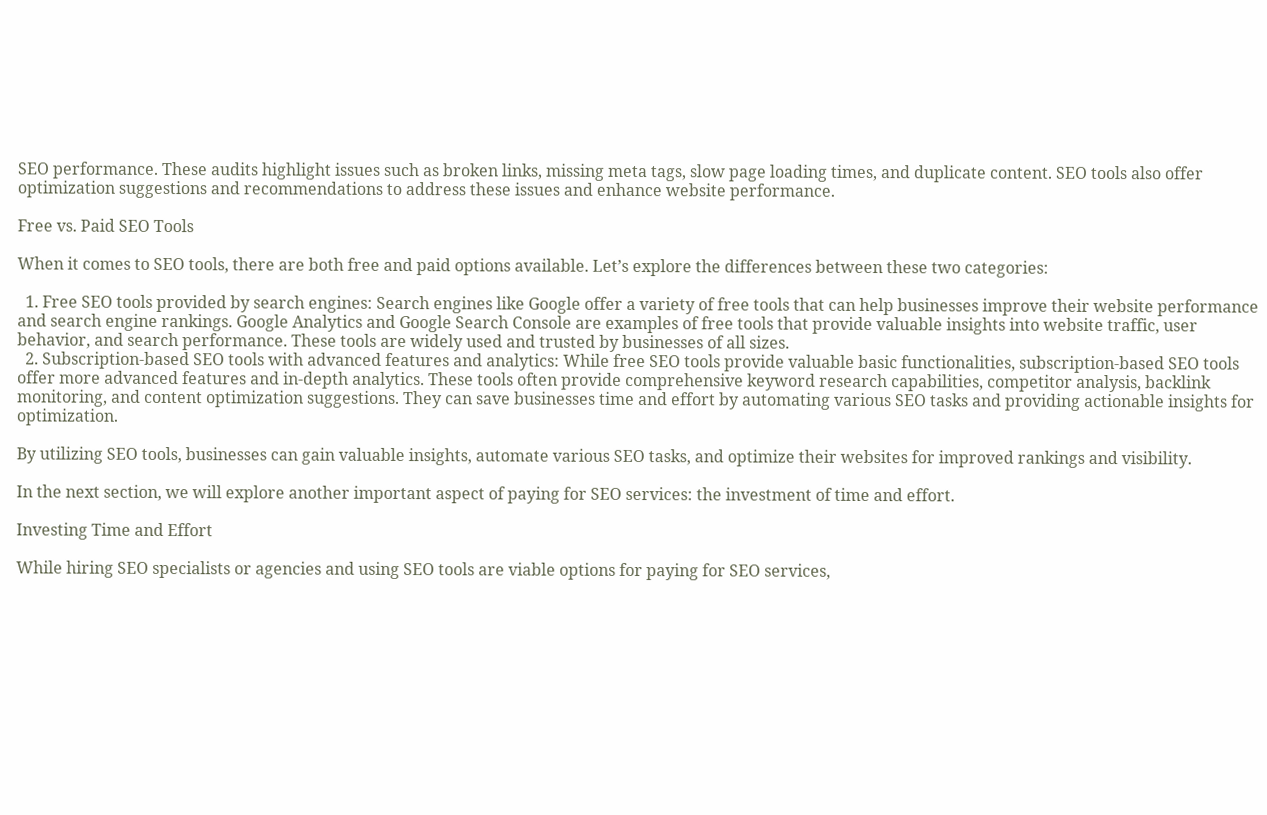SEO performance. These audits highlight issues such as broken links, missing meta tags, slow page loading times, and duplicate content. SEO tools also offer optimization suggestions and recommendations to address these issues and enhance website performance.

Free vs. Paid SEO Tools

When it comes to SEO tools, there are both free and paid options available. Let’s explore the differences between these two categories:

  1. Free SEO tools provided by search engines: Search engines like Google offer a variety of free tools that can help businesses improve their website performance and search engine rankings. Google Analytics and Google Search Console are examples of free tools that provide valuable insights into website traffic, user behavior, and search performance. These tools are widely used and trusted by businesses of all sizes.
  2. Subscription-based SEO tools with advanced features and analytics: While free SEO tools provide valuable basic functionalities, subscription-based SEO tools offer more advanced features and in-depth analytics. These tools often provide comprehensive keyword research capabilities, competitor analysis, backlink monitoring, and content optimization suggestions. They can save businesses time and effort by automating various SEO tasks and providing actionable insights for optimization.

By utilizing SEO tools, businesses can gain valuable insights, automate various SEO tasks, and optimize their websites for improved rankings and visibility.

In the next section, we will explore another important aspect of paying for SEO services: the investment of time and effort.

Investing Time and Effort

While hiring SEO specialists or agencies and using SEO tools are viable options for paying for SEO services,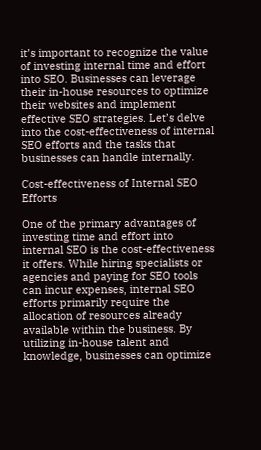it’s important to recognize the value of investing internal time and effort into SEO. Businesses can leverage their in-house resources to optimize their websites and implement effective SEO strategies. Let’s delve into the cost-effectiveness of internal SEO efforts and the tasks that businesses can handle internally.

Cost-effectiveness of Internal SEO Efforts

One of the primary advantages of investing time and effort into internal SEO is the cost-effectiveness it offers. While hiring specialists or agencies and paying for SEO tools can incur expenses, internal SEO efforts primarily require the allocation of resources already available within the business. By utilizing in-house talent and knowledge, businesses can optimize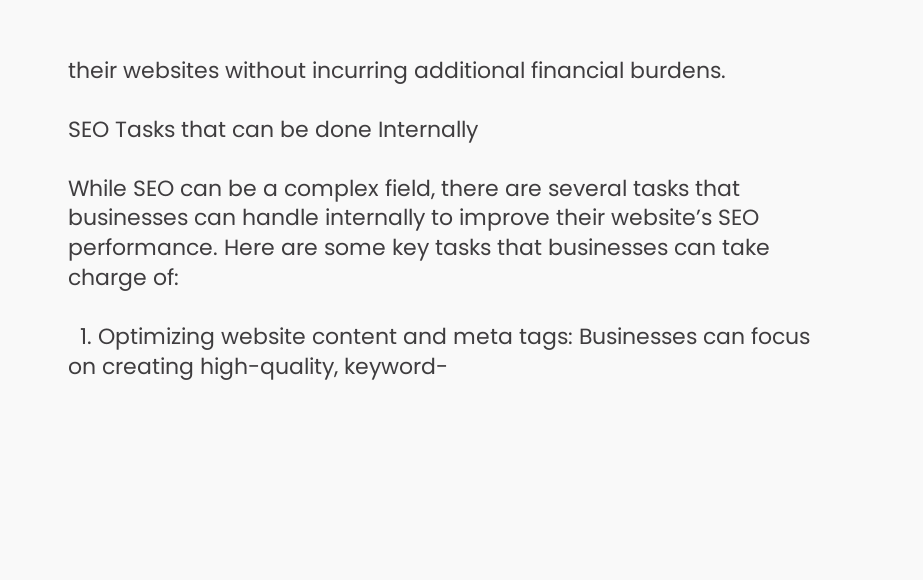their websites without incurring additional financial burdens.

SEO Tasks that can be done Internally

While SEO can be a complex field, there are several tasks that businesses can handle internally to improve their website’s SEO performance. Here are some key tasks that businesses can take charge of:

  1. Optimizing website content and meta tags: Businesses can focus on creating high-quality, keyword-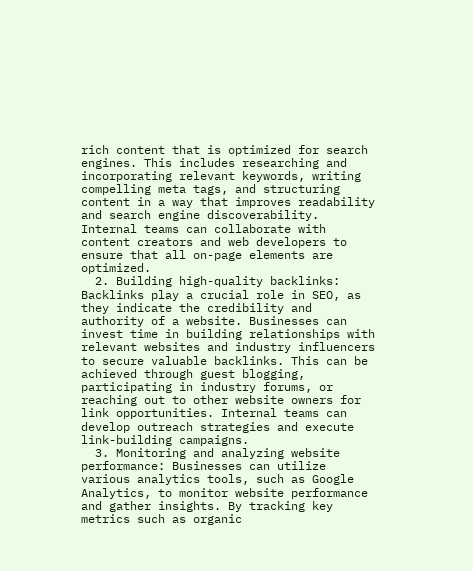rich content that is optimized for search engines. This includes researching and incorporating relevant keywords, writing compelling meta tags, and structuring content in a way that improves readability and search engine discoverability. Internal teams can collaborate with content creators and web developers to ensure that all on-page elements are optimized.
  2. Building high-quality backlinks: Backlinks play a crucial role in SEO, as they indicate the credibility and authority of a website. Businesses can invest time in building relationships with relevant websites and industry influencers to secure valuable backlinks. This can be achieved through guest blogging, participating in industry forums, or reaching out to other website owners for link opportunities. Internal teams can develop outreach strategies and execute link-building campaigns.
  3. Monitoring and analyzing website performance: Businesses can utilize various analytics tools, such as Google Analytics, to monitor website performance and gather insights. By tracking key metrics such as organic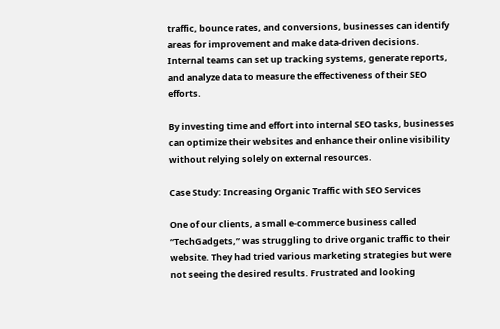traffic, bounce rates, and conversions, businesses can identify areas for improvement and make data-driven decisions. Internal teams can set up tracking systems, generate reports, and analyze data to measure the effectiveness of their SEO efforts.

By investing time and effort into internal SEO tasks, businesses can optimize their websites and enhance their online visibility without relying solely on external resources.

Case Study: Increasing Organic Traffic with SEO Services

One of our clients, a small e-commerce business called “TechGadgets,” was struggling to drive organic traffic to their website. They had tried various marketing strategies but were not seeing the desired results. Frustrated and looking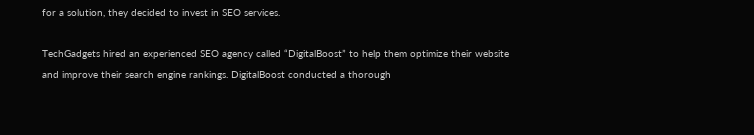for a solution, they decided to invest in SEO services.

TechGadgets hired an experienced SEO agency called “DigitalBoost” to help them optimize their website and improve their search engine rankings. DigitalBoost conducted a thorough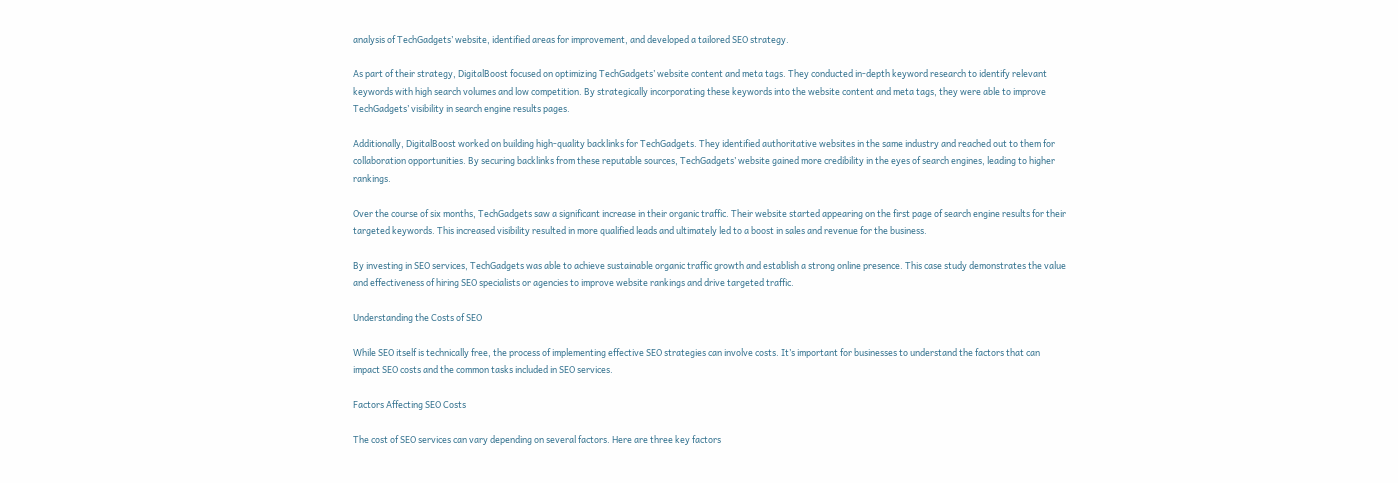analysis of TechGadgets’ website, identified areas for improvement, and developed a tailored SEO strategy.

As part of their strategy, DigitalBoost focused on optimizing TechGadgets’ website content and meta tags. They conducted in-depth keyword research to identify relevant keywords with high search volumes and low competition. By strategically incorporating these keywords into the website content and meta tags, they were able to improve TechGadgets’ visibility in search engine results pages.

Additionally, DigitalBoost worked on building high-quality backlinks for TechGadgets. They identified authoritative websites in the same industry and reached out to them for collaboration opportunities. By securing backlinks from these reputable sources, TechGadgets’ website gained more credibility in the eyes of search engines, leading to higher rankings.

Over the course of six months, TechGadgets saw a significant increase in their organic traffic. Their website started appearing on the first page of search engine results for their targeted keywords. This increased visibility resulted in more qualified leads and ultimately led to a boost in sales and revenue for the business.

By investing in SEO services, TechGadgets was able to achieve sustainable organic traffic growth and establish a strong online presence. This case study demonstrates the value and effectiveness of hiring SEO specialists or agencies to improve website rankings and drive targeted traffic.

Understanding the Costs of SEO

While SEO itself is technically free, the process of implementing effective SEO strategies can involve costs. It’s important for businesses to understand the factors that can impact SEO costs and the common tasks included in SEO services.

Factors Affecting SEO Costs

The cost of SEO services can vary depending on several factors. Here are three key factors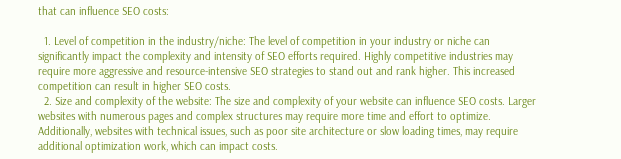that can influence SEO costs:

  1. Level of competition in the industry/niche: The level of competition in your industry or niche can significantly impact the complexity and intensity of SEO efforts required. Highly competitive industries may require more aggressive and resource-intensive SEO strategies to stand out and rank higher. This increased competition can result in higher SEO costs.
  2. Size and complexity of the website: The size and complexity of your website can influence SEO costs. Larger websites with numerous pages and complex structures may require more time and effort to optimize. Additionally, websites with technical issues, such as poor site architecture or slow loading times, may require additional optimization work, which can impact costs.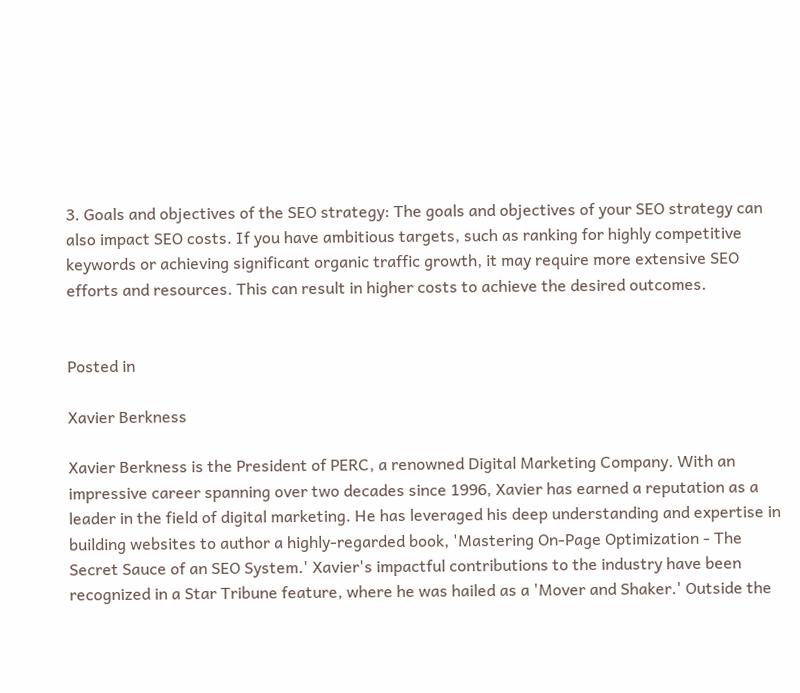3. Goals and objectives of the SEO strategy: The goals and objectives of your SEO strategy can also impact SEO costs. If you have ambitious targets, such as ranking for highly competitive keywords or achieving significant organic traffic growth, it may require more extensive SEO efforts and resources. This can result in higher costs to achieve the desired outcomes.


Posted in

Xavier Berkness

Xavier Berkness is the President of PERC, a renowned Digital Marketing Company. With an impressive career spanning over two decades since 1996, Xavier has earned a reputation as a leader in the field of digital marketing. He has leveraged his deep understanding and expertise in building websites to author a highly-regarded book, 'Mastering On-Page Optimization - The Secret Sauce of an SEO System.' Xavier's impactful contributions to the industry have been recognized in a Star Tribune feature, where he was hailed as a 'Mover and Shaker.' Outside the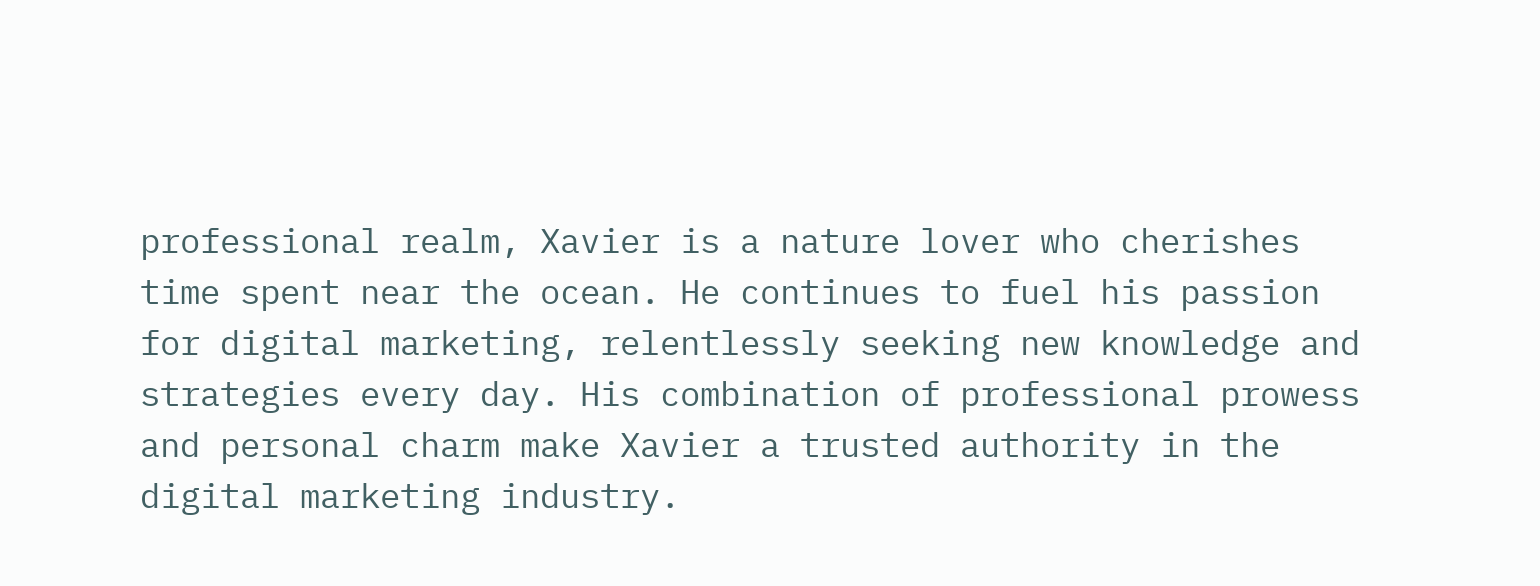professional realm, Xavier is a nature lover who cherishes time spent near the ocean. He continues to fuel his passion for digital marketing, relentlessly seeking new knowledge and strategies every day. His combination of professional prowess and personal charm make Xavier a trusted authority in the digital marketing industry.